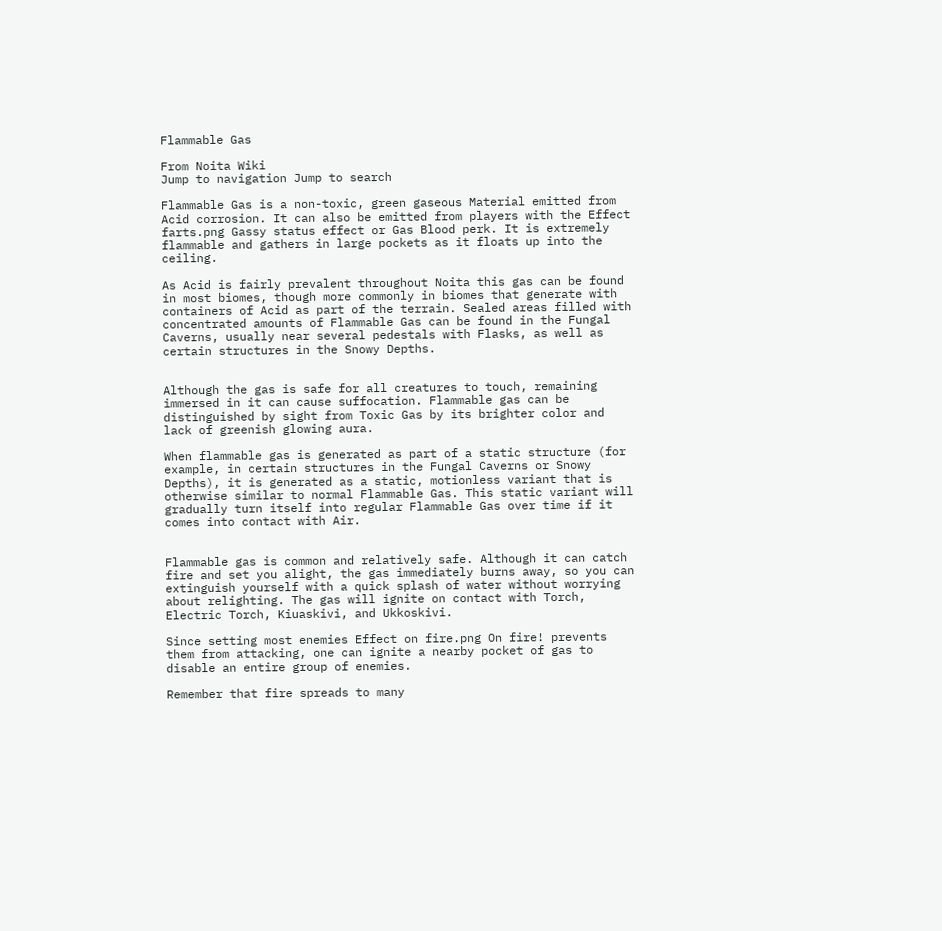Flammable Gas

From Noita Wiki
Jump to navigation Jump to search

Flammable Gas is a non-toxic, green gaseous Material emitted from Acid corrosion. It can also be emitted from players with the Effect farts.png Gassy status effect or Gas Blood perk. It is extremely flammable and gathers in large pockets as it floats up into the ceiling.

As Acid is fairly prevalent throughout Noita this gas can be found in most biomes, though more commonly in biomes that generate with containers of Acid as part of the terrain. Sealed areas filled with concentrated amounts of Flammable Gas can be found in the Fungal Caverns, usually near several pedestals with Flasks, as well as certain structures in the Snowy Depths.


Although the gas is safe for all creatures to touch, remaining immersed in it can cause suffocation. Flammable gas can be distinguished by sight from Toxic Gas by its brighter color and lack of greenish glowing aura.

When flammable gas is generated as part of a static structure (for example, in certain structures in the Fungal Caverns or Snowy Depths), it is generated as a static, motionless variant that is otherwise similar to normal Flammable Gas. This static variant will gradually turn itself into regular Flammable Gas over time if it comes into contact with Air.


Flammable gas is common and relatively safe. Although it can catch fire and set you alight, the gas immediately burns away, so you can extinguish yourself with a quick splash of water without worrying about relighting. The gas will ignite on contact with Torch, Electric Torch, Kiuaskivi, and Ukkoskivi.

Since setting most enemies Effect on fire.png On fire! prevents them from attacking, one can ignite a nearby pocket of gas to disable an entire group of enemies.

Remember that fire spreads to many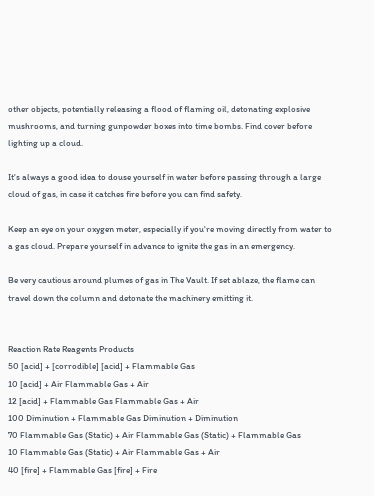other objects, potentially releasing a flood of flaming oil, detonating explosive mushrooms, and turning gunpowder boxes into time bombs. Find cover before lighting up a cloud.

It's always a good idea to douse yourself in water before passing through a large cloud of gas, in case it catches fire before you can find safety.

Keep an eye on your oxygen meter, especially if you're moving directly from water to a gas cloud. Prepare yourself in advance to ignite the gas in an emergency.

Be very cautious around plumes of gas in The Vault. If set ablaze, the flame can travel down the column and detonate the machinery emitting it.


Reaction Rate Reagents Products
50 [acid] + [corrodible] [acid] + Flammable Gas
10 [acid] + Air Flammable Gas + Air
12 [acid] + Flammable Gas Flammable Gas + Air
100 Diminution + Flammable Gas Diminution + Diminution
70 Flammable Gas (Static) + Air Flammable Gas (Static) + Flammable Gas
10 Flammable Gas (Static) + Air Flammable Gas + Air
40 [fire] + Flammable Gas [fire] + Fire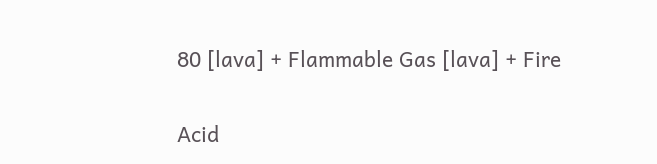80 [lava] + Flammable Gas [lava] + Fire


Acid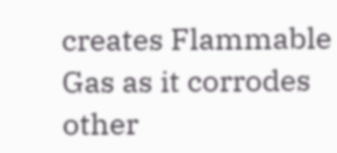creates Flammable Gas as it corrodes other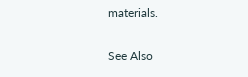materials.

See Also